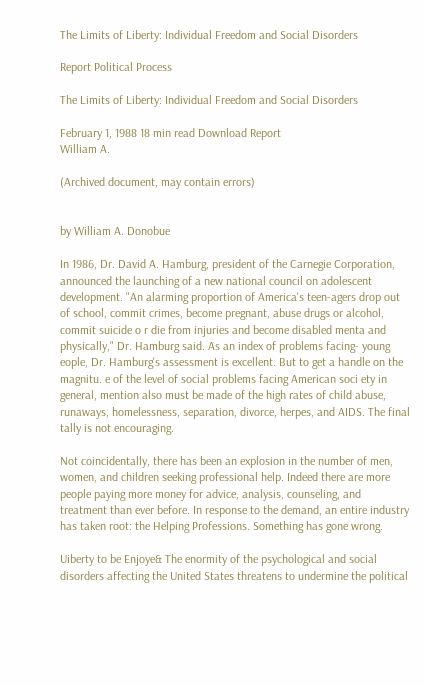The Limits of Liberty: Individual Freedom and Social Disorders

Report Political Process

The Limits of Liberty: Individual Freedom and Social Disorders

February 1, 1988 18 min read Download Report
William A.

(Archived document, may contain errors)


by William A. Donobue

In 1986, Dr. David A. Hamburg, president of the Carnegie Corporation, announced the launching of a new national council on adolescent development. "An alarming proportion of America's teen-agers drop out of school, commit crimes, become pregnant, abuse drugs or alcohol, commit suicide o r die from injuries and become disabled menta and physically," Dr. Hamburg said. As an index of problems facing- young eople, Dr. Hamburg's assessment is excellent. But to get a handle on the magnitu. e of the level of social problems facing American soci ety in general, mention also must be made of the high rates of child abuse, runaways, homelessness, separation, divorce, herpes, and AIDS. The final tally is not encouraging.

Not coincidentally, there has been an explosion in the number of men, women, and children seeking professional help. Indeed there are more people paying more money for advice, analysis, counseling, and treatment than ever before. In response to the demand, an entire industry has taken root: the Helping Professions. Something has gone wrong.

Uiberty to be Enjoye& The enormity of the psychological and social disorders affecting the United States threatens to undermine the political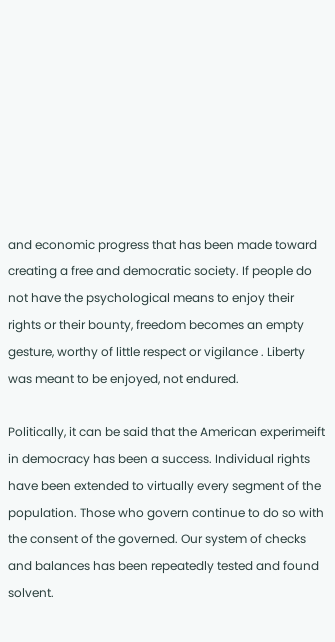and economic progress that has been made toward creating a free and democratic society. If people do not have the psychological means to enjoy their rights or their bounty, freedom becomes an empty gesture, worthy of little respect or vigilance . Liberty was meant to be enjoyed, not endured.

Politically, it can be said that the American experimeift in democracy has been a success. Individual rights have been extended to virtually every segment of the population. Those who govern continue to do so with the consent of the governed. Our system of checks and balances has been repeatedly tested and found solvent.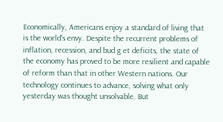Economically, Americans enjoy a standard of living that is the world's envy. Despite the recurrent problems of inflation, recession, and bud g et deficits, the state of the economy has proved to be more resilient and capable of reform than that in other Western nations. Our technology continues to advance, solving what only yesterday was thought unsolvable. But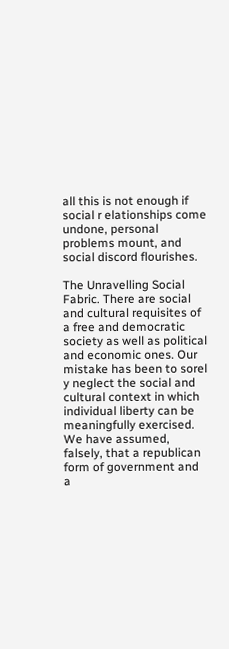all this is not enough if social r elationships come undone, personal problems mount, and social discord flourishes.

The Unravelling Social Fabric. There are social and cultural requisites of a free and democratic society as well as political and economic ones. Our mistake has been to sorel y neglect the social and cultural context in which individual liberty can be meaningfully exercised. We have assumed, falsely, that a republican form of government and a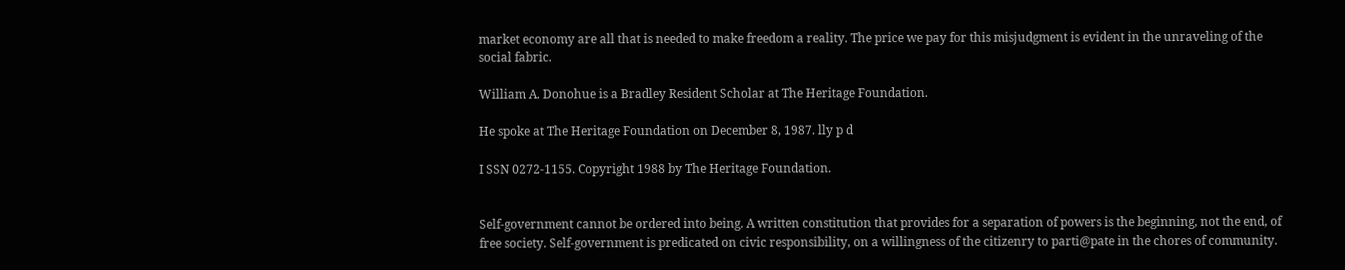market economy are all that is needed to make freedom a reality. The price we pay for this misjudgment is evident in the unraveling of the social fabric.

William A. Donohue is a Bradley Resident Scholar at The Heritage Foundation.

He spoke at The Heritage Foundation on December 8, 1987. lly p d

I SSN 0272-1155. Copyright 1988 by The Heritage Foundation.


Self-government cannot be ordered into being. A written constitution that provides for a separation of powers is the beginning, not the end, of free society. Self-government is predicated on civic responsibility, on a willingness of the citizenry to parti@pate in the chores of community.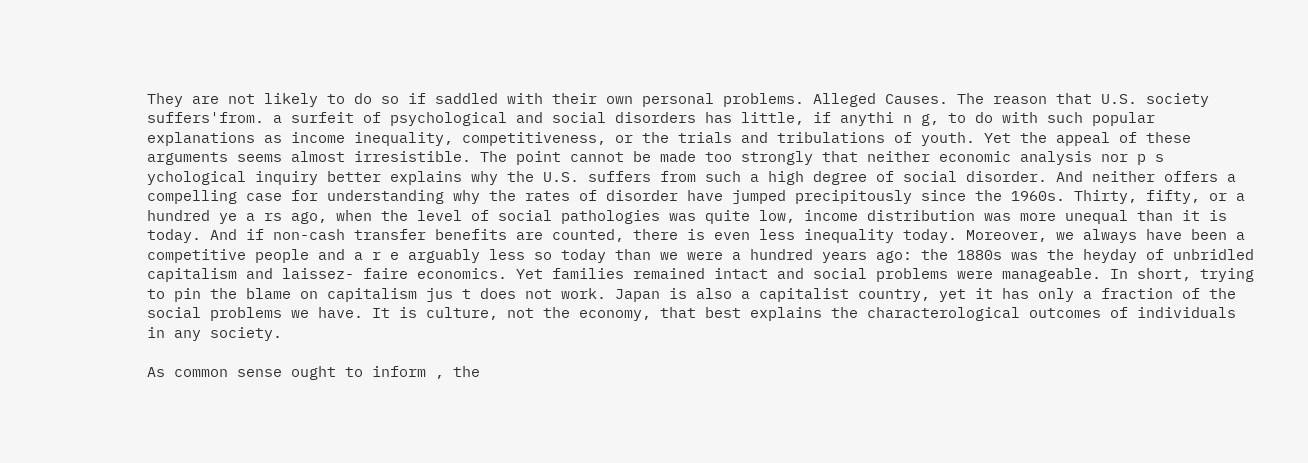They are not likely to do so if saddled with their own personal problems. Alleged Causes. The reason that U.S. society suffers'from. a surfeit of psychological and social disorders has little, if anythi n g, to do with such popular explanations as income inequality, competitiveness, or the trials and tribulations of youth. Yet the appeal of these arguments seems almost irresistible. The point cannot be made too strongly that neither economic analysis nor p s ychological inquiry better explains why the U.S. suffers from such a high degree of social disorder. And neither offers a compelling case for understanding why the rates of disorder have jumped precipitously since the 1960s. Thirty, fifty, or a hundred ye a rs ago, when the level of social pathologies was quite low, income distribution was more unequal than it is today. And if non-cash transfer benefits are counted, there is even less inequality today. Moreover, we always have been a competitive people and a r e arguably less so today than we were a hundred years ago: the 1880s was the heyday of unbridled capitalism and laissez- faire economics. Yet families remained intact and social problems were manageable. In short, trying to pin the blame on capitalism jus t does not work. Japan is also a capitalist country, yet it has only a fraction of the social problems we have. It is culture, not the economy, that best explains the characterological outcomes of individuals in any society.

As common sense ought to inform , the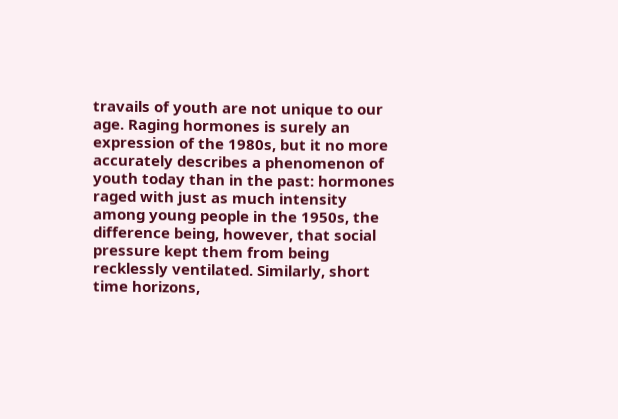travails of youth are not unique to our age. Raging hormones is surely an expression of the 1980s, but it no more accurately describes a phenomenon of youth today than in the past: hormones raged with just as much intensity among young people in the 1950s, the difference being, however, that social pressure kept them from being recklessly ventilated. Similarly, short time horizons,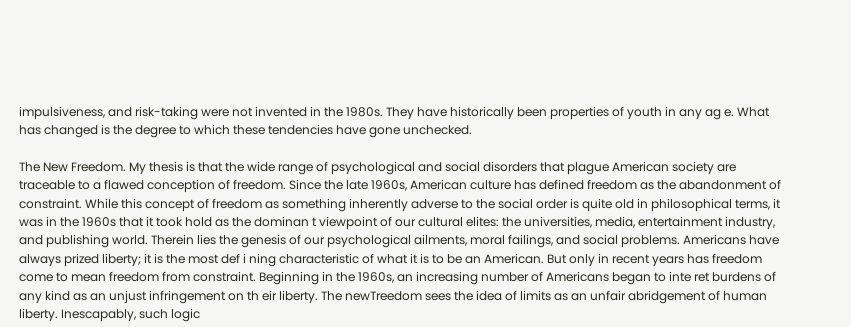impulsiveness, and risk-taking were not invented in the 1980s. They have historically been properties of youth in any ag e. What has changed is the degree to which these tendencies have gone unchecked.

The New Freedom. My thesis is that the wide range of psychological and social disorders that plague American society are traceable to a flawed conception of freedom. Since the late 1960s, American culture has defined freedom as the abandonment of constraint. While this concept of freedom as something inherently adverse to the social order is quite old in philosophical terms, it was in the 1960s that it took hold as the dominan t viewpoint of our cultural elites: the universities, media, entertainment industry, and publishing world. Therein lies the genesis of our psychological ailments, moral failings, and social problems. Americans have always prized liberty; it is the most def i ning characteristic of what it is to be an American. But only in recent years has freedom come to mean freedom from constraint. Beginning in the 1960s, an increasing number of Americans began to inte ret burdens of any kind as an unjust infringement on th eir liberty. The newTreedom sees the idea of limits as an unfair abridgement of human liberty. Inescapably, such logic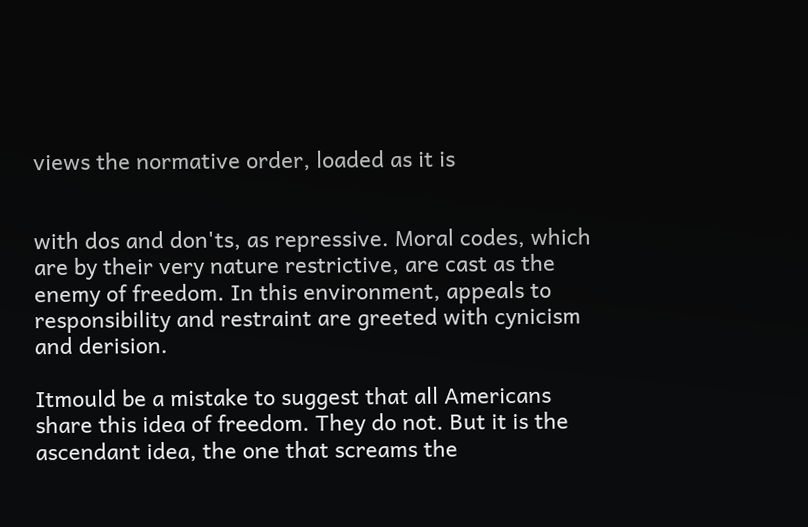views the normative order, loaded as it is


with dos and don'ts, as repressive. Moral codes, which are by their very nature restrictive, are cast as the enemy of freedom. In this environment, appeals to responsibility and restraint are greeted with cynicism and derision.

Itmould be a mistake to suggest that all Americans share this idea of freedom. They do not. But it is the ascendant idea, the one that screams the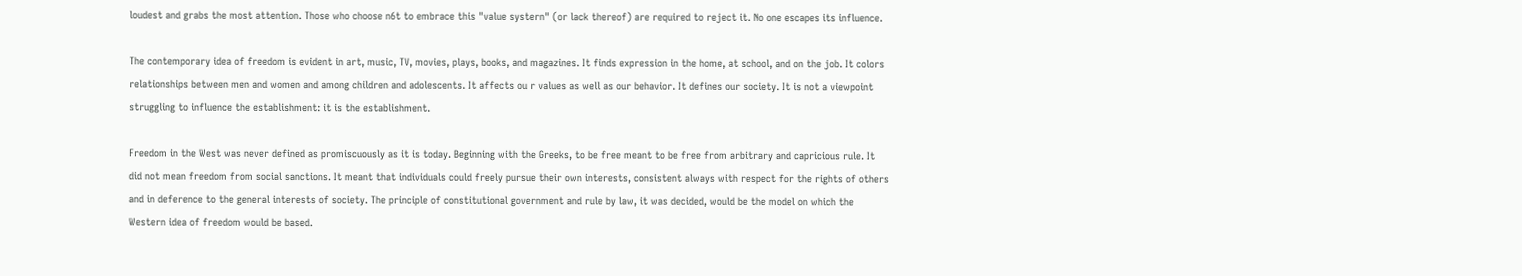loudest and grabs the most attention. Those who choose n6t to embrace this "value systern" (or lack thereof) are required to reject it. No one escapes its influence.

The contemporary idea of freedom is evident in art, music, TV, movies, plays, books, and magazines. It finds expression in the home, at school, and on the job. It colors relationships between men and women and among children and adolescents. It affects ou r values as well as our behavior. It defines our society. It is not a viewpoint struggling to influence the establishment: it is the establishment.

Freedom in the West was never defined as promiscuously as it is today. Beginning with the Greeks, to be free meant to be free from arbitrary and capricious rule. It did not mean freedom from social sanctions. It meant that individuals could freely pursue their own interests, consistent always with respect for the rights of others and in deference to the general interests of society. The principle of constitutional government and rule by law, it was decided, would be the model on which the Western idea of freedom would be based.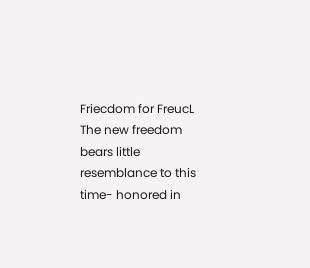Friecdom for FreucL The new freedom bears little resemblance to this time- honored in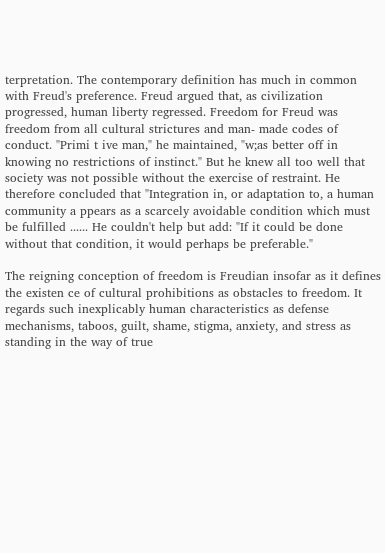terpretation. The contemporary definition has much in common with Freud's preference. Freud argued that, as civilization progressed, human liberty regressed. Freedom for Freud was freedom from all cultural strictures and man- made codes of conduct. "Primi t ive man," he maintained, "w;as better off in knowing no restrictions of instinct." But he knew all too well that society was not possible without the exercise of restraint. He therefore concluded that "Integration in, or adaptation to, a human community a ppears as a scarcely avoidable condition which must be fulfilled ...... He couldn't help but add: "If it could be done without that condition, it would perhaps be preferable."

The reigning conception of freedom is Freudian insofar as it defines the existen ce of cultural prohibitions as obstacles to freedom. It regards such inexplicably human characteristics as defense mechanisms, taboos, guilt, shame, stigma, anxiety, and stress as standing in the way of true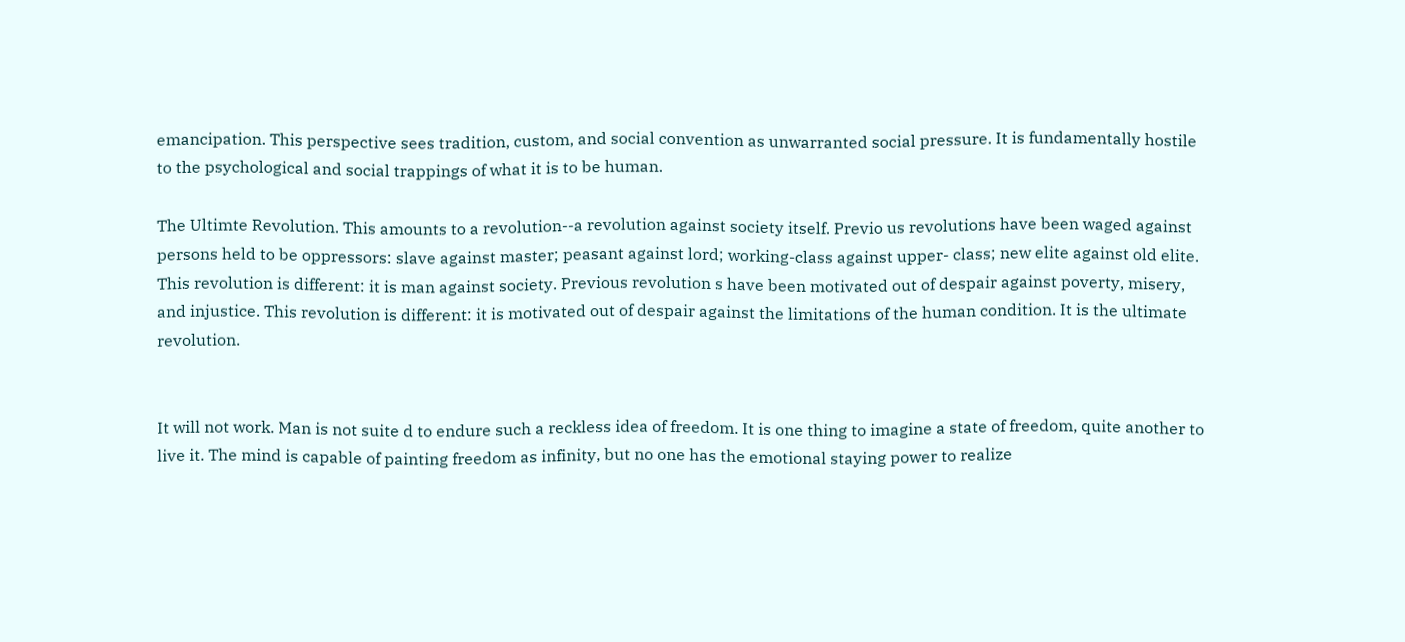emancipation. This perspective sees tradition, custom, and social convention as unwarranted social pressure. It is fundamentally hostile to the psychological and social trappings of what it is to be human.

The Ultimte Revolution. This amounts to a revolution--a revolution against society itself. Previo us revolutions have been waged against persons held to be oppressors: slave against master; peasant against lord; working-class against upper- class; new elite against old elite. This revolution is different: it is man against society. Previous revolution s have been motivated out of despair against poverty, misery, and injustice. This revolution is different: it is motivated out of despair against the limitations of the human condition. It is the ultimate revolution.


It will not work. Man is not suite d to endure such a reckless idea of freedom. It is one thing to imagine a state of freedom, quite another to live it. The mind is capable of painting freedom as infinity, but no one has the emotional staying power to realize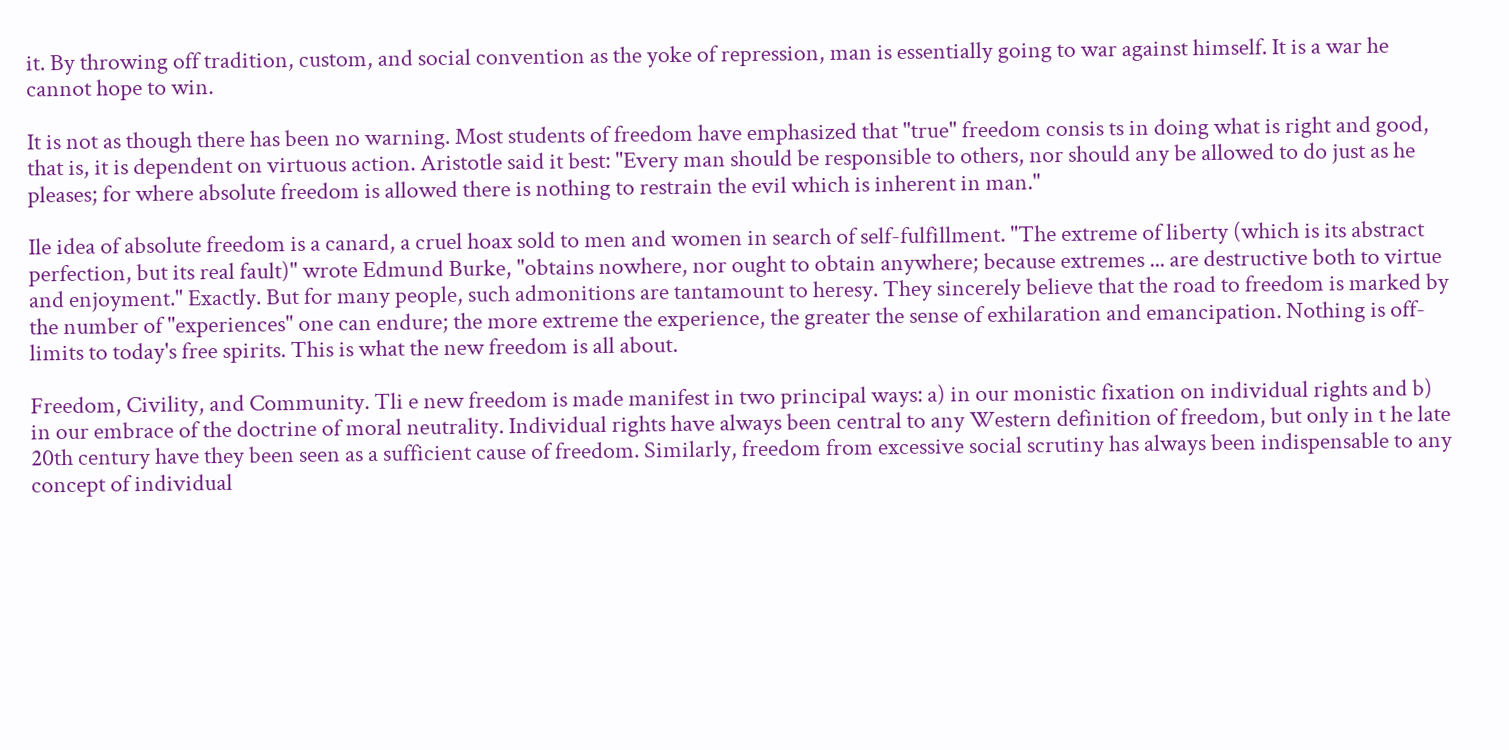it. By throwing off tradition, custom, and social convention as the yoke of repression, man is essentially going to war against himself. It is a war he cannot hope to win.

It is not as though there has been no warning. Most students of freedom have emphasized that "true" freedom consis ts in doing what is right and good, that is, it is dependent on virtuous action. Aristotle said it best: "Every man should be responsible to others, nor should any be allowed to do just as he pleases; for where absolute freedom is allowed there is nothing to restrain the evil which is inherent in man."

Ile idea of absolute freedom is a canard, a cruel hoax sold to men and women in search of self-fulfillment. "The extreme of liberty (which is its abstract perfection, but its real fault)" wrote Edmund Burke, "obtains nowhere, nor ought to obtain anywhere; because extremes ... are destructive both to virtue and enjoyment." Exactly. But for many people, such admonitions are tantamount to heresy. They sincerely believe that the road to freedom is marked by the number of "experiences" one can endure; the more extreme the experience, the greater the sense of exhilaration and emancipation. Nothing is off-limits to today's free spirits. This is what the new freedom is all about.

Freedom, Civility, and Community. Tli e new freedom is made manifest in two principal ways: a) in our monistic fixation on individual rights and b) in our embrace of the doctrine of moral neutrality. Individual rights have always been central to any Western definition of freedom, but only in t he late 20th century have they been seen as a sufficient cause of freedom. Similarly, freedom from excessive social scrutiny has always been indispensable to any concept of individual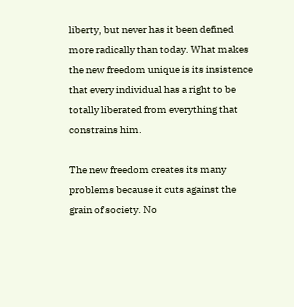liberty, but never has it been defined more radically than today. What makes the new freedom unique is its insistence that every individual has a right to be totally liberated from everything that constrains him.

The new freedom creates its many problems because it cuts against the grain of society. No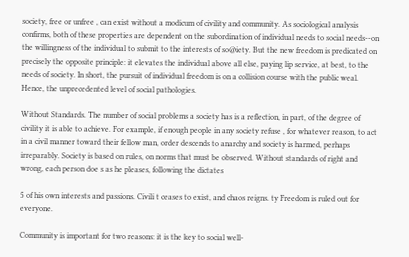society, free or unfree , can exist without a modicum of civility and community. As sociological analysis confirms, both of these properties are dependent on the subordination of individual needs to social needs--on the willingness of the individual to submit to the interests of so@iety. But the new freedom is predicated on precisely the opposite principle: it elevates the individual above all else, paying lip service, at best, to the needs of society. In short, the pursuit of individual freedom is on a collision course with the public weal. Hence, the unprecedented level of social pathologies.

Without Standards. The number of social problems a society has is a reflection, in part, of the degree of civility it is able to achieve. For example, if enough people in any society refuse , for whatever reason, to act in a civil manner toward their fellow man, order descends to anarchy and society is harmed, perhaps irreparably. Society is based on rules, on norms that must be observed. Without standards of right and wrong, each person doe s as he pleases, following the dictates

5 of his own interests and passions. Civili t ceases to exist, and chaos reigns. ty Freedom is ruled out for everyone.

Community is important for two reasons: it is the key to social well-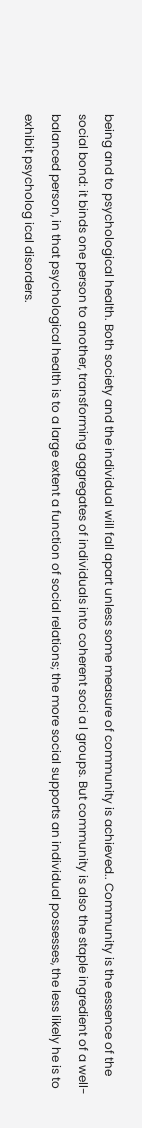being and to psychological health. Both society and the individual will fall apart unless some measure of community is achieved.. Community is the essence of the social bond: it binds one person to another, transforming aggregates of individuals into coherent soci a l groups. But community is also the staple ingredient of a well-balanced person, in that psychological health is to a large extent a function of social relations; the more social supports an individual possesses, the less likely he is to exhibit psycholog ical disorders.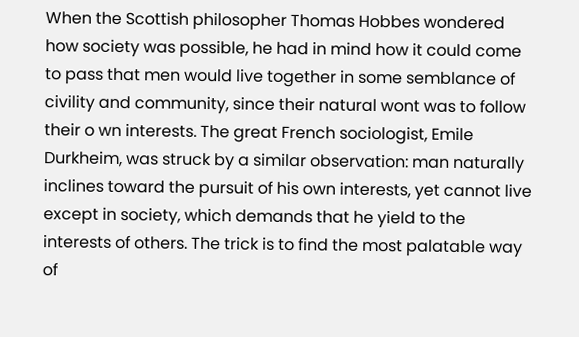When the Scottish philosopher Thomas Hobbes wondered how society was possible, he had in mind how it could come to pass that men would live together in some semblance of civility and community, since their natural wont was to follow their o wn interests. The great French sociologist, Emile Durkheim, was struck by a similar observation: man naturally inclines toward the pursuit of his own interests, yet cannot live except in society, which demands that he yield to the interests of others. The trick is to find the most palatable way of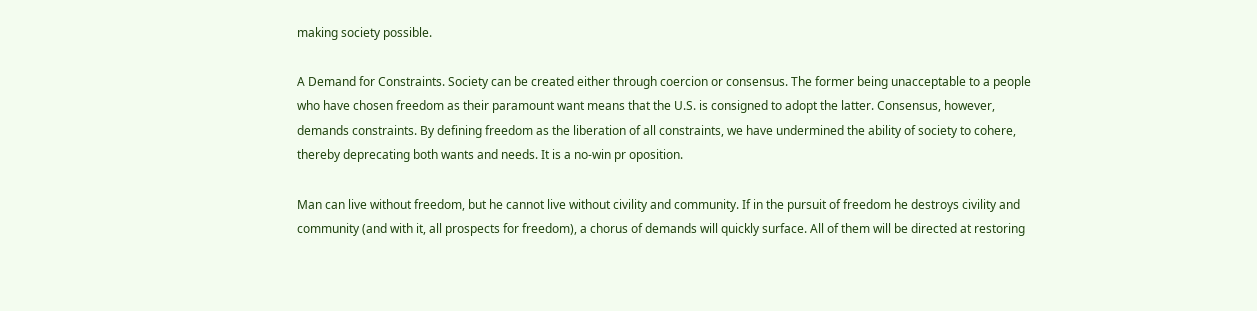making society possible.

A Demand for Constraints. Society can be created either through coercion or consensus. The former being unacceptable to a people who have chosen freedom as their paramount want means that the U.S. is consigned to adopt the latter. Consensus, however, demands constraints. By defining freedom as the liberation of all constraints, we have undermined the ability of society to cohere, thereby deprecating both wants and needs. It is a no-win pr oposition.

Man can live without freedom, but he cannot live without civility and community. If in the pursuit of freedom he destroys civility and community (and with it, all prospects for freedom), a chorus of demands will quickly surface. All of them will be directed at restoring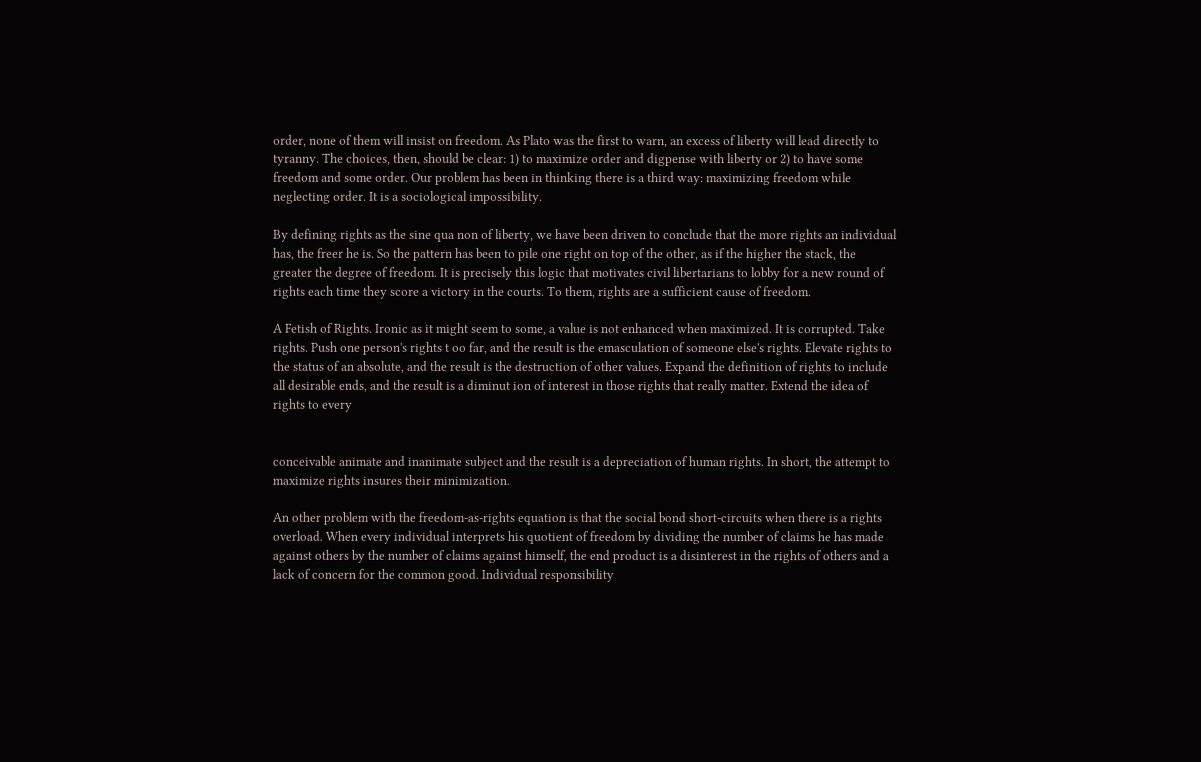order, none of them will insist on freedom. As Plato was the first to warn, an excess of liberty will lead directly to tyranny. The choices, then, should be clear: 1) to maximize order and digpense with liberty or 2) to have some freedom and some order. Our problem has been in thinking there is a third way: maximizing freedom while neglecting order. It is a sociological impossibility.

By defining rights as the sine qua non of liberty, we have been driven to conclude that the more rights an individual has, the freer he is. So the pattern has been to pile one right on top of the other, as if the higher the stack, the greater the degree of freedom. It is precisely this logic that motivates civil libertarians to lobby for a new round of rights each time they score a victory in the courts. To them, rights are a sufficient cause of freedom.

A Fetish of Rights. Ironic as it might seem to some, a value is not enhanced when maximized. It is corrupted. Take rights. Push one person's rights t oo far, and the result is the emasculation of someone else's rights. Elevate rights to the status of an absolute, and the result is the destruction of other values. Expand the definition of rights to include all desirable ends, and the result is a diminut ion of interest in those rights that really matter. Extend the idea of rights to every


conceivable animate and inanimate subject and the result is a depreciation of human rights. In short, the attempt to maximize rights insures their minimization.

An other problem with the freedom-as-rights equation is that the social bond short-circuits when there is a rights overload. When every individual interprets his quotient of freedom by dividing the number of claims he has made against others by the number of claims against himself, the end product is a disinterest in the rights of others and a lack of concern for the common good. Individual responsibility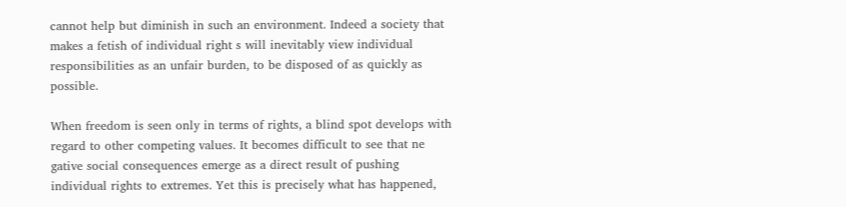cannot help but diminish in such an environment. Indeed a society that makes a fetish of individual right s will inevitably view individual responsibilities as an unfair burden, to be disposed of as quickly as possible.

When freedom is seen only in terms of rights, a blind spot develops with regard to other competing values. It becomes difficult to see that ne gative social consequences emerge as a direct result of pushing individual rights to extremes. Yet this is precisely what has happened,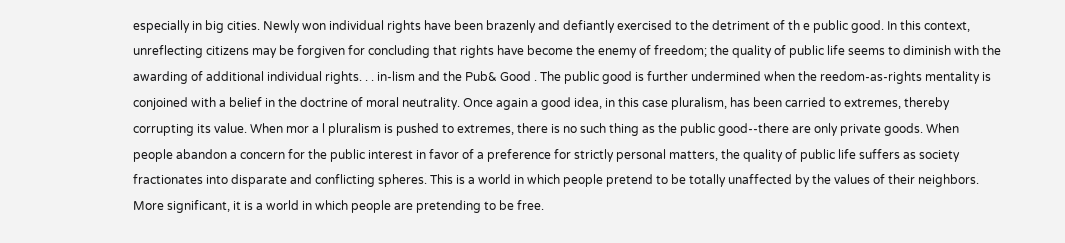especially in big cities. Newly won individual rights have been brazenly and defiantly exercised to the detriment of th e public good. In this context, unreflecting citizens may be forgiven for concluding that rights have become the enemy of freedom; the quality of public life seems to diminish with the awarding of additional individual rights. . . in-lism and the Pub& Good . The public good is further undermined when the reedom-as-rights mentality is conjoined with a belief in the doctrine of moral neutrality. Once again a good idea, in this case pluralism, has been carried to extremes, thereby corrupting its value. When mor a l pluralism is pushed to extremes, there is no such thing as the public good--there are only private goods. When people abandon a concern for the public interest in favor of a preference for strictly personal matters, the quality of public life suffers as society fractionates into disparate and conflicting spheres. This is a world in which people pretend to be totally unaffected by the values of their neighbors. More significant, it is a world in which people are pretending to be free.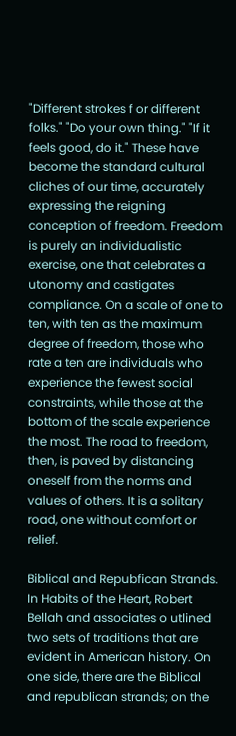"Different strokes f or different folks." "Do your own thing." "If it feels good, do it." These have become the standard cultural cliches of our time, accurately expressing the reigning conception of freedom. Freedom is purely an individualistic exercise, one that celebrates a utonomy and castigates compliance. On a scale of one to ten, with ten as the maximum degree of freedom, those who rate a ten are individuals who experience the fewest social constraints, while those at the bottom of the scale experience the most. The road to freedom, then, is paved by distancing oneself from the norms and values of others. It is a solitary road, one without comfort or relief.

Biblical and Repubfican Strands. In Habits of the Heart, Robert Bellah and associates o utlined two sets of traditions that are evident in American history. On one side, there are the Biblical and republican strands; on the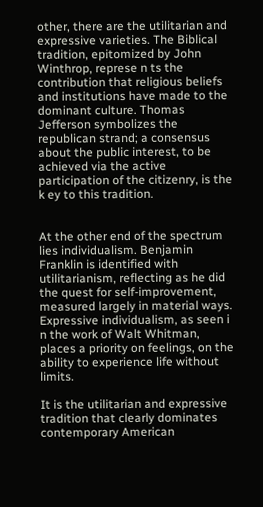other, there are the utilitarian and expressive varieties. The Biblical tradition, epitomized by John Winthrop, represe n ts the contribution that religious beliefs and institutions have made to the dominant culture. Thomas Jefferson symbolizes the republican strand; a consensus about the public interest, to be achieved via the active participation of the citizenry, is the k ey to this tradition.


At the other end of the spectrum lies individualism. Benjamin Franklin is identified with utilitarianism, reflecting as he did the quest for self-improvement, measured largely in material ways. Expressive individualism, as seen i n the work of Walt Whitman, places a priority on feelings, on the ability to experience life without limits.

It is the utilitarian and expressive tradition that clearly dominates contemporary American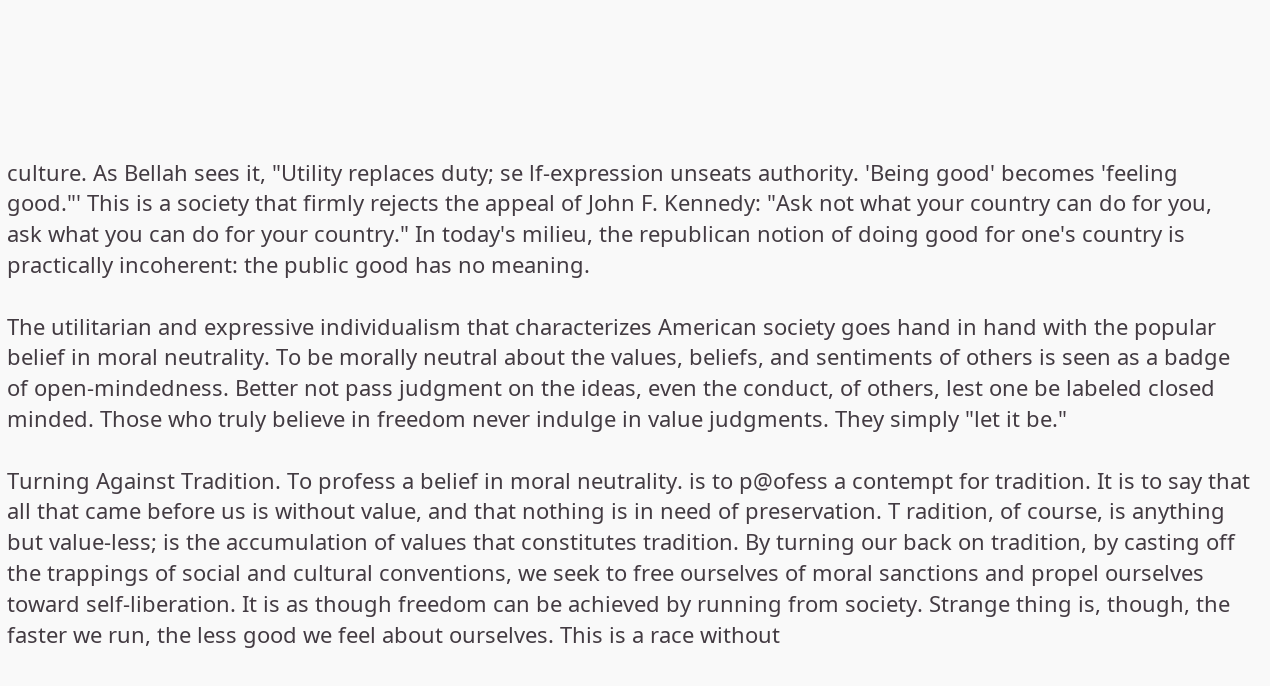culture. As Bellah sees it, "Utility replaces duty; se lf-expression unseats authority. 'Being good' becomes 'feeling good."' This is a society that firmly rejects the appeal of John F. Kennedy: "Ask not what your country can do for you, ask what you can do for your country." In today's milieu, the republican notion of doing good for one's country is practically incoherent: the public good has no meaning.

The utilitarian and expressive individualism that characterizes American society goes hand in hand with the popular belief in moral neutrality. To be morally neutral about the values, beliefs, and sentiments of others is seen as a badge of open-mindedness. Better not pass judgment on the ideas, even the conduct, of others, lest one be labeled closed minded. Those who truly believe in freedom never indulge in value judgments. They simply "let it be."

Turning Against Tradition. To profess a belief in moral neutrality. is to p@ofess a contempt for tradition. It is to say that all that came before us is without value, and that nothing is in need of preservation. T radition, of course, is anything but value-less; is the accumulation of values that constitutes tradition. By turning our back on tradition, by casting off the trappings of social and cultural conventions, we seek to free ourselves of moral sanctions and propel ourselves toward self-liberation. It is as though freedom can be achieved by running from society. Strange thing is, though, the faster we run, the less good we feel about ourselves. This is a race without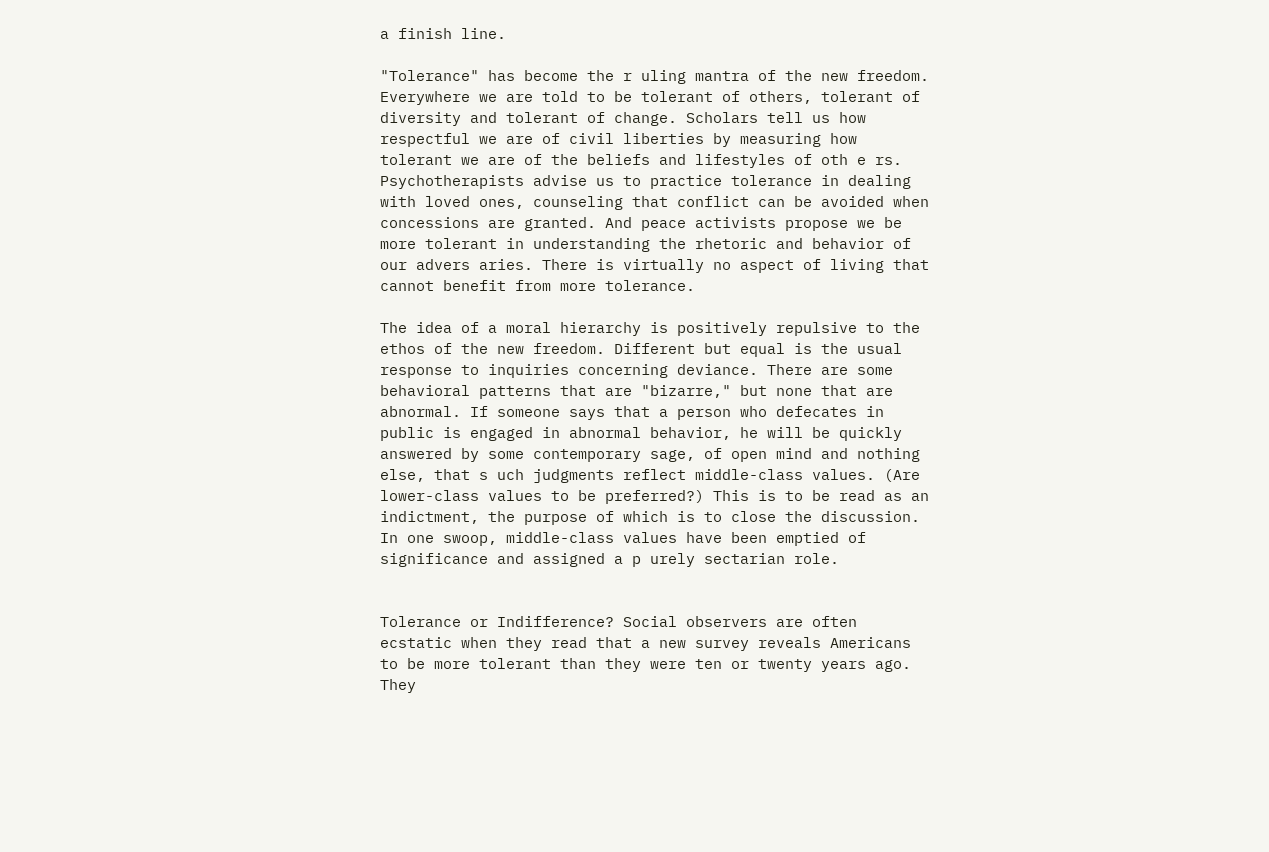a finish line.

"Tolerance" has become the r uling mantra of the new freedom. Everywhere we are told to be tolerant of others, tolerant of diversity and tolerant of change. Scholars tell us how respectful we are of civil liberties by measuring how tolerant we are of the beliefs and lifestyles of oth e rs. Psychotherapists advise us to practice tolerance in dealing with loved ones, counseling that conflict can be avoided when concessions are granted. And peace activists propose we be more tolerant in understanding the rhetoric and behavior of our advers aries. There is virtually no aspect of living that cannot benefit from more tolerance.

The idea of a moral hierarchy is positively repulsive to the ethos of the new freedom. Different but equal is the usual response to inquiries concerning deviance. There are some behavioral patterns that are "bizarre," but none that are abnormal. If someone says that a person who defecates in public is engaged in abnormal behavior, he will be quickly answered by some contemporary sage, of open mind and nothing else, that s uch judgments reflect middle-class values. (Are lower-class values to be preferred?) This is to be read as an indictment, the purpose of which is to close the discussion. In one swoop, middle-class values have been emptied of significance and assigned a p urely sectarian role.


Tolerance or Indifference? Social observers are often ecstatic when they read that a new survey reveals Americans to be more tolerant than they were ten or twenty years ago. They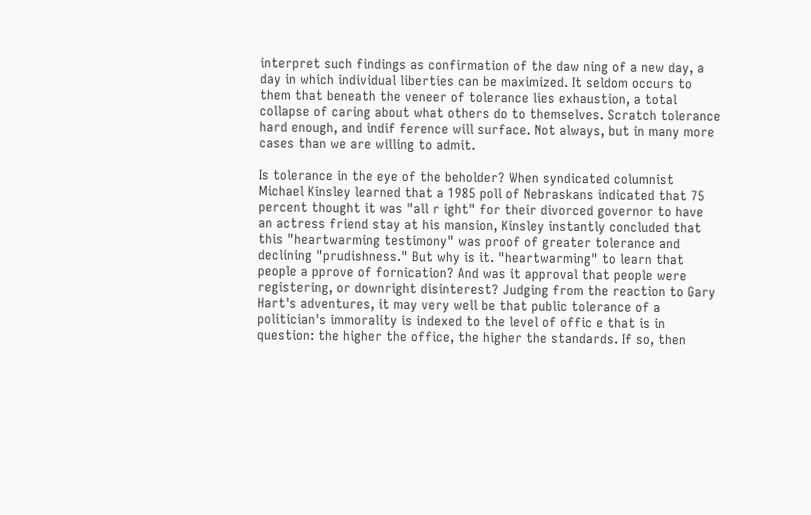interpret such findings as confirmation of the daw ning of a new day, a day in which individual liberties can be maximized. It seldom occurs to them that beneath the veneer of tolerance lies exhaustion, a total collapse of caring about what others do to themselves. Scratch tolerance hard enough, and indif ference will surface. Not always, but in many more cases than we are willing to admit.

Is tolerance in the eye of the beholder? When syndicated columnist Michael Kinsley learned that a 1985 poll of Nebraskans indicated that 75 percent thought it was "all r ight" for their divorced governor to have an actress friend stay at his mansion, Kinsley instantly concluded that this "heartwarming testimony" was proof of greater tolerance and declining "prudishness." But why is it. "heartwarming" to learn that people a pprove of fornication? And was it approval that people were registering, or downright disinterest? Judging from the reaction to Gary Hart's adventures, it may very well be that public tolerance of a politician's immorality is indexed to the level of offic e that is in question: the higher the office, the higher the standards. If so, then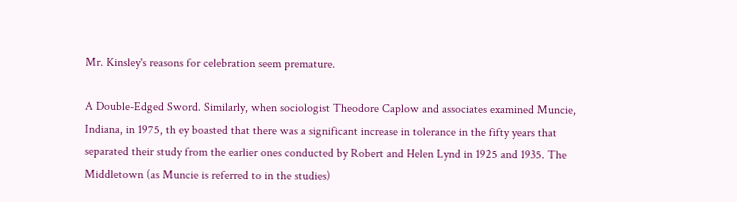Mr. Kinsley's reasons for celebration seem premature.

A Double-Edged Sword. Similarly, when sociologist Theodore Caplow and associates examined Muncie, Indiana, in 1975, th ey boasted that there was a significant increase in tolerance in the fifty years that separated their study from the earlier ones conducted by Robert and Helen Lynd in 1925 and 1935. The Middletown (as Muncie is referred to in the studies)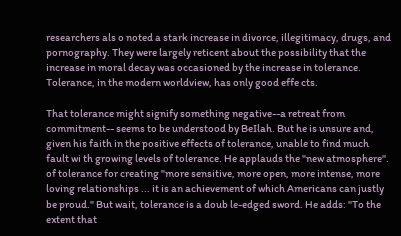researchers als o noted a stark increase in divorce, illegitimacy, drugs, and pornography. They were largely reticent about the possibility that the increase in moral decay was occasioned by the increase in tolerance. Tolerance, in the modern worldview, has only good effe cts.

That tolerance might signify something negative--a retreat from commitment-- seems to be understood by BeIlah. But he is unsure and, given his faith in the positive effects of tolerance, unable to find much fault wi th growing levels of tolerance. He applauds the "new atmosphere". of tolerance for creating "more sensitive, more open, more intense, more loving relationships ... it is an achievement of which Americans can justly be proud." But wait, tolerance is a doub le-edged sword. He adds: "To the extent that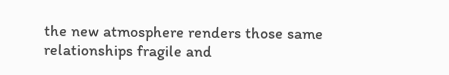the new atmosphere renders those same relationships fragile and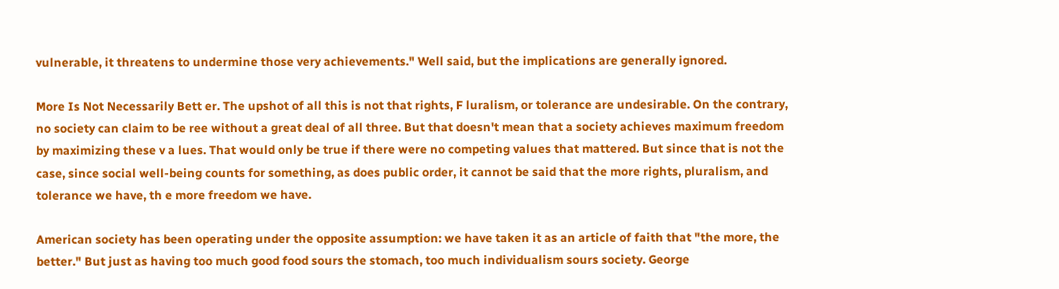vulnerable, it threatens to undermine those very achievements." Well said, but the implications are generally ignored.

More Is Not Necessarily Bett er. The upshot of all this is not that rights, F luralism, or tolerance are undesirable. On the contrary, no society can claim to be ree without a great deal of all three. But that doesn't mean that a society achieves maximum freedom by maximizing these v a lues. That would only be true if there were no competing values that mattered. But since that is not the case, since social well-being counts for something, as does public order, it cannot be said that the more rights, pluralism, and tolerance we have, th e more freedom we have.

American society has been operating under the opposite assumption: we have taken it as an article of faith that "the more, the better." But just as having too much good food sours the stomach, too much individualism sours society. George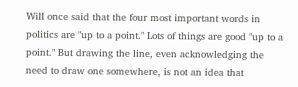Will once said that the four most important words in politics are "up to a point." Lots of things are good "up to a point." But drawing the line, even acknowledging the need to draw one somewhere, is not an idea that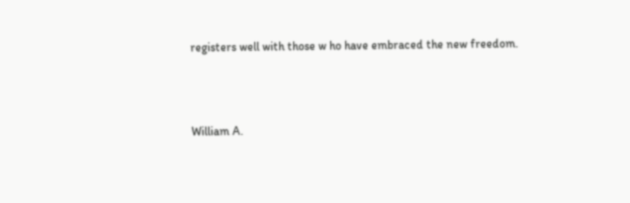registers well with those w ho have embraced the new freedom.



William A.